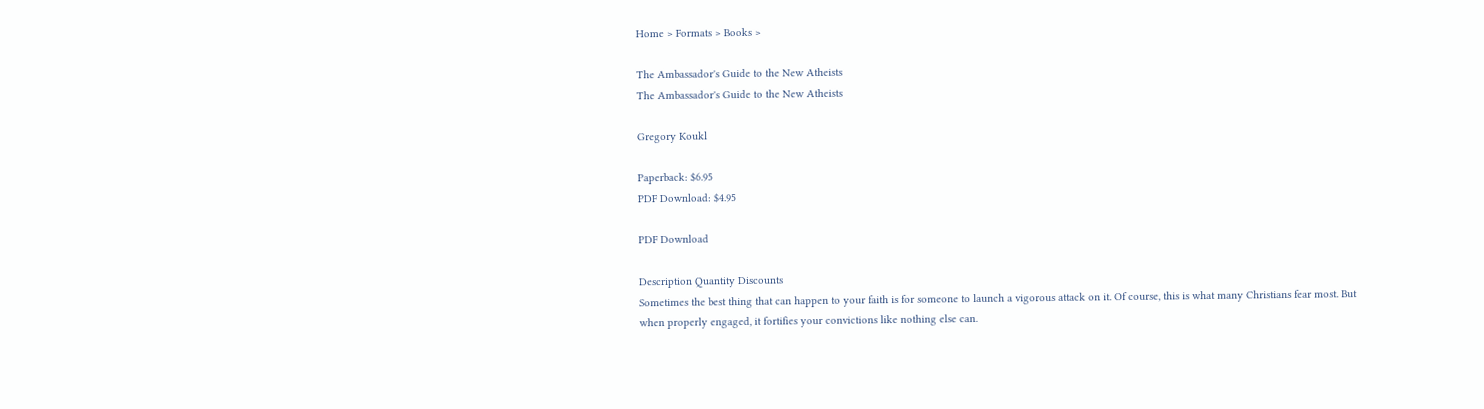Home > Formats > Books >

The Ambassador's Guide to the New Atheists
The Ambassador's Guide to the New Atheists

Gregory Koukl

Paperback: $6.95
PDF Download: $4.95

PDF Download

Description Quantity Discounts
Sometimes the best thing that can happen to your faith is for someone to launch a vigorous attack on it. Of course, this is what many Christians fear most. But when properly engaged, it fortifies your convictions like nothing else can.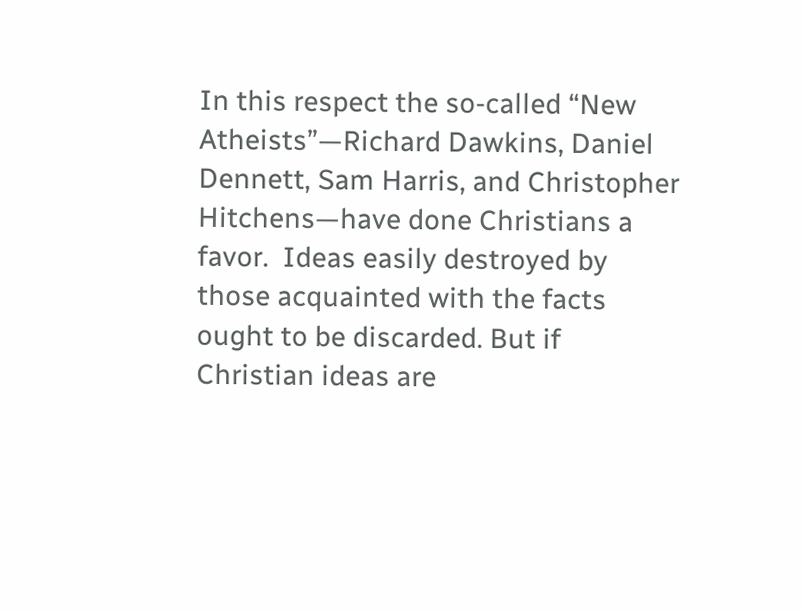In this respect the so-called “New Atheists”—Richard Dawkins, Daniel Dennett, Sam Harris, and Christopher Hitchens—have done Christians a favor.  Ideas easily destroyed by those acquainted with the facts ought to be discarded. But if Christian ideas are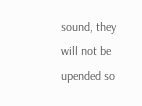sound, they will not be upended so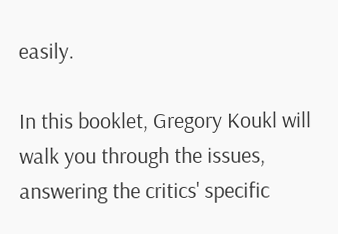easily.

In this booklet, Gregory Koukl will walk you through the issues, answering the critics' specific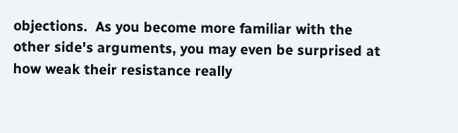objections.  As you become more familiar with the other side's arguments, you may even be surprised at how weak their resistance really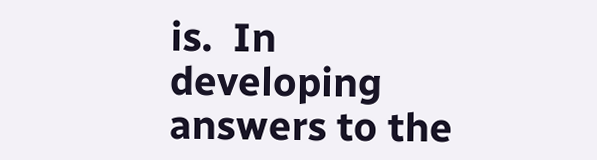is.  In developing answers to the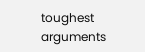toughest arguments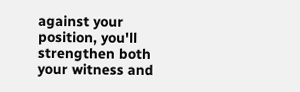against your position, you'll strengthen both your witness and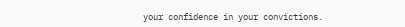your confidence in your convictions.